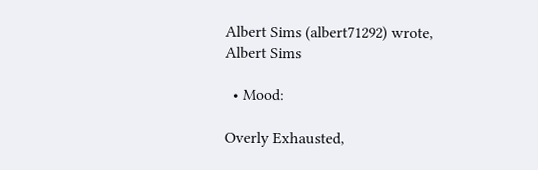Albert Sims (albert71292) wrote,
Albert Sims

  • Mood:

Overly Exhausted,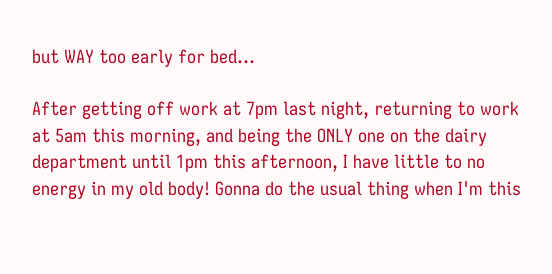but WAY too early for bed...

After getting off work at 7pm last night, returning to work at 5am this morning, and being the ONLY one on the dairy department until 1pm this afternoon, I have little to no energy in my old body! Gonna do the usual thing when I'm this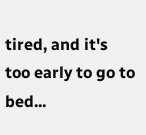tired, and it's too early to go to bed...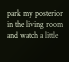park my posterior in the living room and watch a little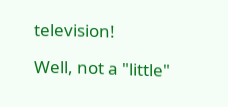television!

Well, not a "little"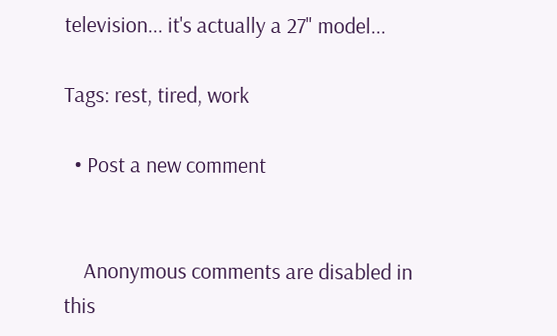television... it's actually a 27" model...

Tags: rest, tired, work

  • Post a new comment


    Anonymous comments are disabled in this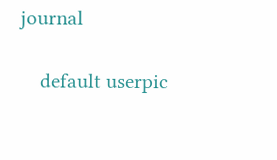journal

    default userpic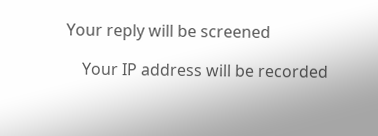Your reply will be screened

    Your IP address will be recorded